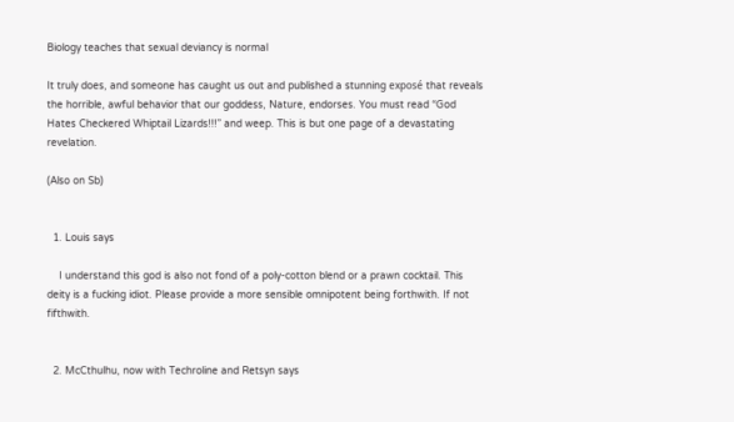Biology teaches that sexual deviancy is normal

It truly does, and someone has caught us out and published a stunning exposé that reveals the horrible, awful behavior that our goddess, Nature, endorses. You must read “God Hates Checkered Whiptail Lizards!!!” and weep. This is but one page of a devastating revelation.

(Also on Sb)


  1. Louis says

    I understand this god is also not fond of a poly-cotton blend or a prawn cocktail. This deity is a fucking idiot. Please provide a more sensible omnipotent being forthwith. If not fifthwith.


  2. McCthulhu, now with Techroline and Retsyn says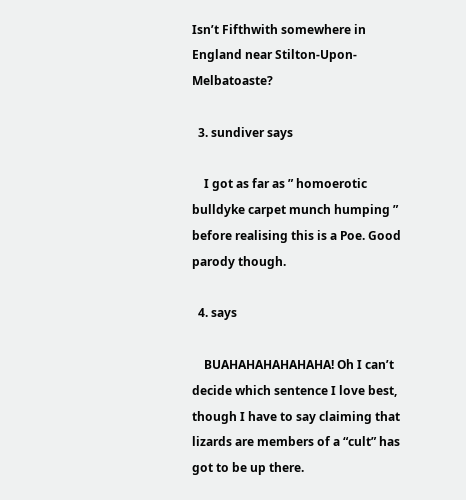Isn’t Fifthwith somewhere in England near Stilton-Upon-Melbatoaste?

  3. sundiver says

    I got as far as ” homoerotic bulldyke carpet munch humping ” before realising this is a Poe. Good parody though.

  4. says

    BUAHAHAHAHAHAHA! Oh I can’t decide which sentence I love best, though I have to say claiming that lizards are members of a “cult” has got to be up there.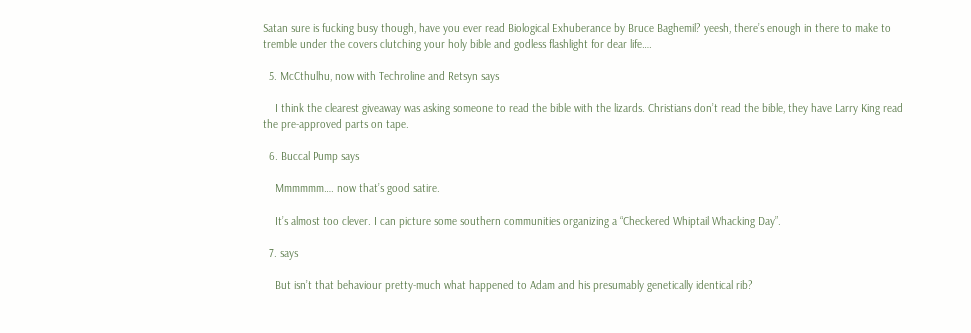Satan sure is fucking busy though, have you ever read Biological Exhuberance by Bruce Baghemil? yeesh, there’s enough in there to make to tremble under the covers clutching your holy bible and godless flashlight for dear life….

  5. McCthulhu, now with Techroline and Retsyn says

    I think the clearest giveaway was asking someone to read the bible with the lizards. Christians don’t read the bible, they have Larry King read the pre-approved parts on tape.

  6. Buccal Pump says

    Mmmmmm…. now that’s good satire.

    It’s almost too clever. I can picture some southern communities organizing a “Checkered Whiptail Whacking Day”.

  7. says

    But isn’t that behaviour pretty-much what happened to Adam and his presumably genetically identical rib?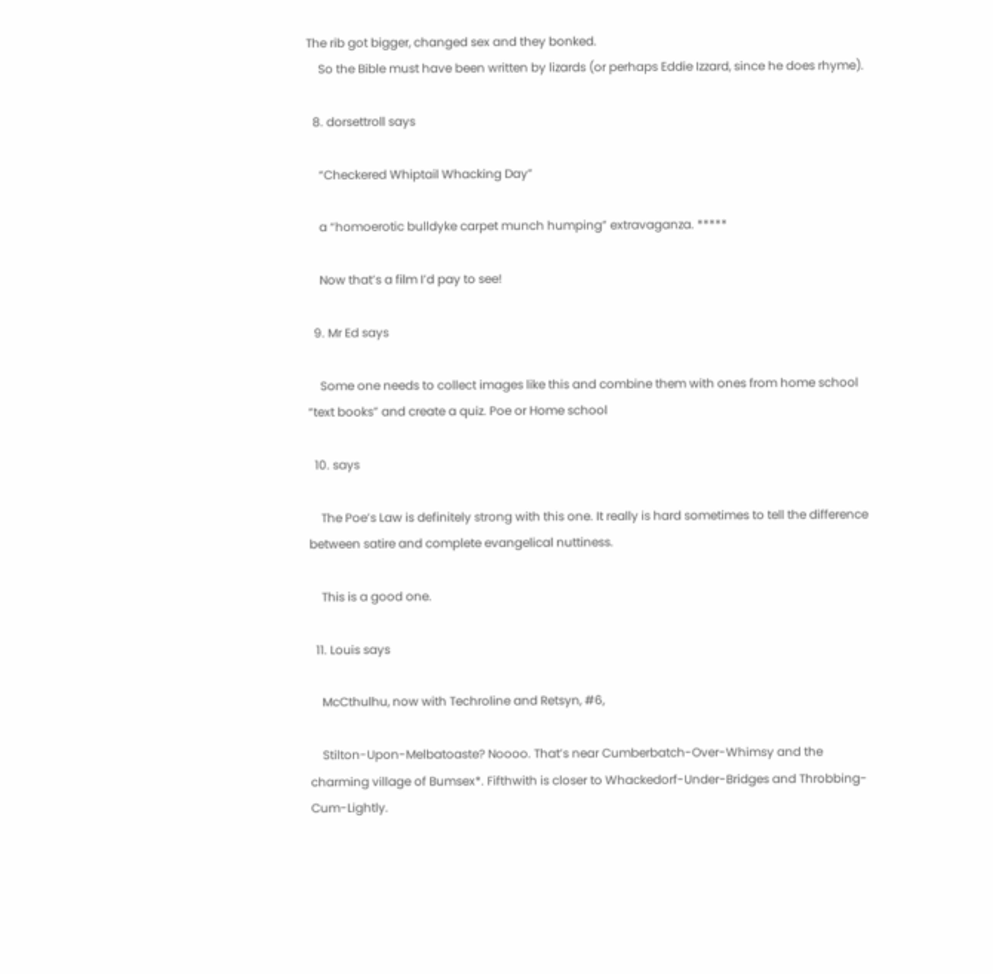The rib got bigger, changed sex and they bonked.
    So the Bible must have been written by lizards (or perhaps Eddie Izzard, since he does rhyme).

  8. dorsettroll says

    “Checkered Whiptail Whacking Day”

    a “homoerotic bulldyke carpet munch humping” extravaganza. *****

    Now that’s a film I’d pay to see!

  9. Mr Ed says

    Some one needs to collect images like this and combine them with ones from home school “text books” and create a quiz. Poe or Home school

  10. says

    The Poe’s Law is definitely strong with this one. It really is hard sometimes to tell the difference between satire and complete evangelical nuttiness.

    This is a good one.

  11. Louis says

    McCthulhu, now with Techroline and Retsyn, #6,

    Stilton-Upon-Melbatoaste? Noooo. That’s near Cumberbatch-Over-Whimsy and the charming village of Bumsex*. Fifthwith is closer to Whackedorf-Under-Bridges and Throbbing-Cum-Lightly.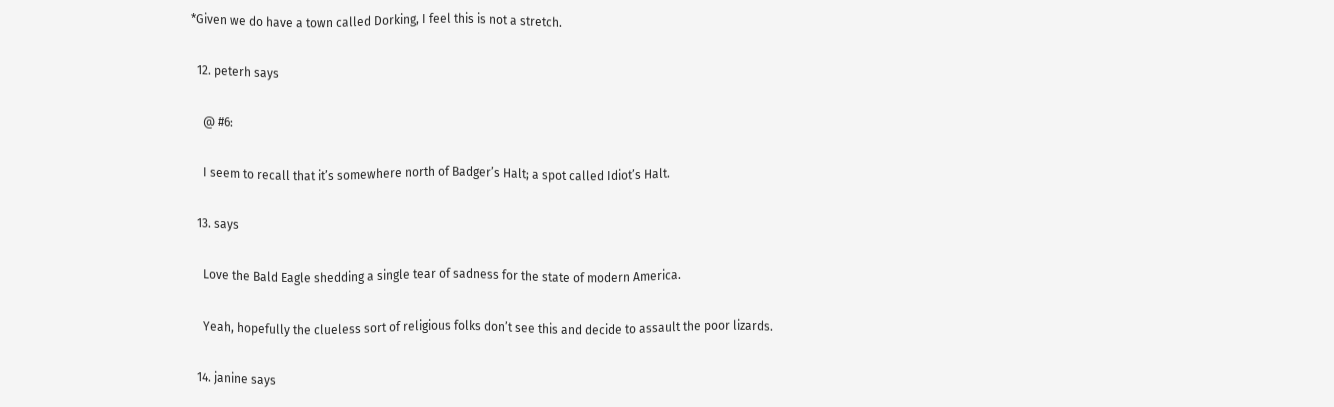*Given we do have a town called Dorking, I feel this is not a stretch.

  12. peterh says

    @ #6:

    I seem to recall that it’s somewhere north of Badger’s Halt; a spot called Idiot’s Halt.

  13. says

    Love the Bald Eagle shedding a single tear of sadness for the state of modern America.

    Yeah, hopefully the clueless sort of religious folks don’t see this and decide to assault the poor lizards.

  14. janine says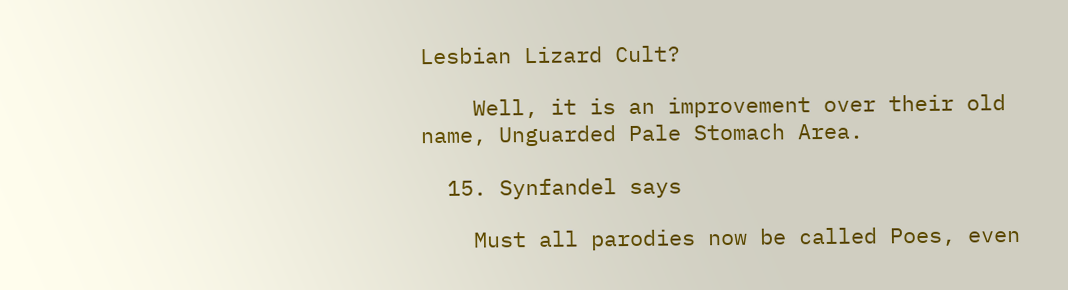Lesbian Lizard Cult?

    Well, it is an improvement over their old name, Unguarded Pale Stomach Area.

  15. Synfandel says

    Must all parodies now be called Poes, even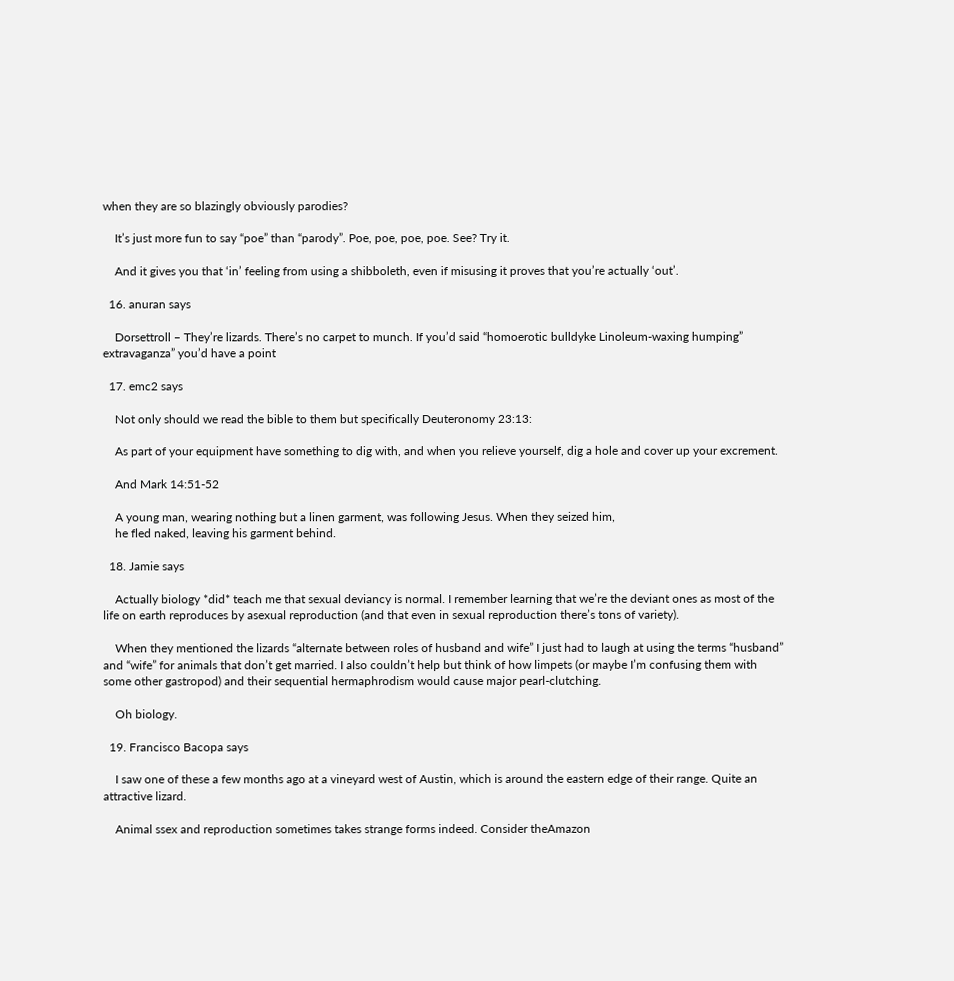when they are so blazingly obviously parodies?

    It’s just more fun to say “poe” than “parody”. Poe, poe, poe, poe. See? Try it.

    And it gives you that ‘in’ feeling from using a shibboleth, even if misusing it proves that you’re actually ‘out’.

  16. anuran says

    Dorsettroll – They’re lizards. There’s no carpet to munch. If you’d said “homoerotic bulldyke Linoleum-waxing humping” extravaganza” you’d have a point

  17. emc2 says

    Not only should we read the bible to them but specifically Deuteronomy 23:13:

    As part of your equipment have something to dig with, and when you relieve yourself, dig a hole and cover up your excrement.

    And Mark 14:51-52

    A young man, wearing nothing but a linen garment, was following Jesus. When they seized him,
    he fled naked, leaving his garment behind.

  18. Jamie says

    Actually biology *did* teach me that sexual deviancy is normal. I remember learning that we’re the deviant ones as most of the life on earth reproduces by asexual reproduction (and that even in sexual reproduction there’s tons of variety).

    When they mentioned the lizards “alternate between roles of husband and wife” I just had to laugh at using the terms “husband” and “wife” for animals that don’t get married. I also couldn’t help but think of how limpets (or maybe I’m confusing them with some other gastropod) and their sequential hermaphrodism would cause major pearl-clutching.

    Oh biology.

  19. Francisco Bacopa says

    I saw one of these a few months ago at a vineyard west of Austin, which is around the eastern edge of their range. Quite an attractive lizard.

    Animal ssex and reproduction sometimes takes strange forms indeed. Consider theAmazon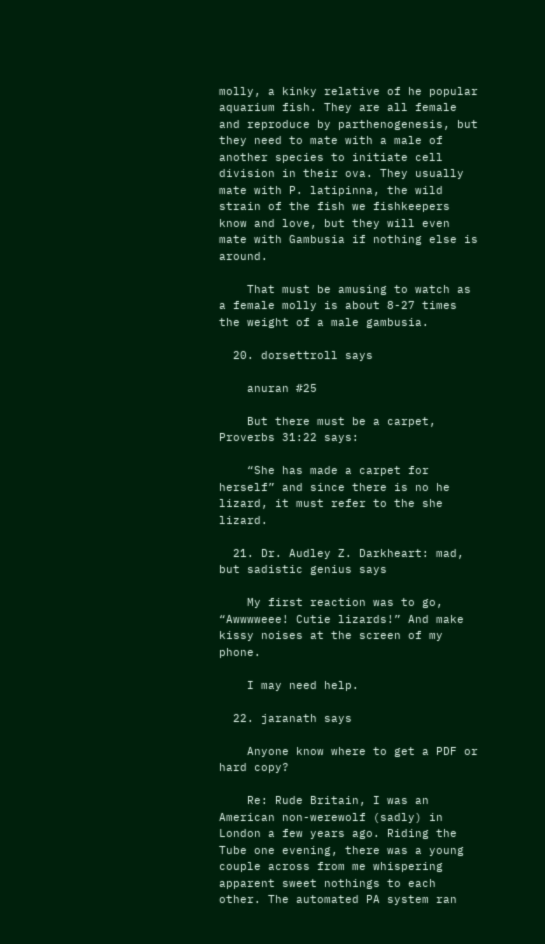molly, a kinky relative of he popular aquarium fish. They are all female and reproduce by parthenogenesis, but they need to mate with a male of another species to initiate cell division in their ova. They usually mate with P. latipinna, the wild strain of the fish we fishkeepers know and love, but they will even mate with Gambusia if nothing else is around.

    That must be amusing to watch as a female molly is about 8-27 times the weight of a male gambusia.

  20. dorsettroll says

    anuran #25

    But there must be a carpet, Proverbs 31:22 says:

    “She has made a carpet for herself” and since there is no he lizard, it must refer to the she lizard.

  21. Dr. Audley Z. Darkheart: mad, but sadistic genius says

    My first reaction was to go, “Awwwweee! Cutie lizards!” And make kissy noises at the screen of my phone.

    I may need help.

  22. jaranath says

    Anyone know where to get a PDF or hard copy?

    Re: Rude Britain, I was an American non-werewolf (sadly) in London a few years ago. Riding the Tube one evening, there was a young couple across from me whispering apparent sweet nothings to each other. The automated PA system ran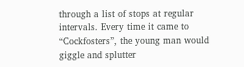through a list of stops at regular intervals. Every time it came to “Cockfosters”, the young man would giggle and splutter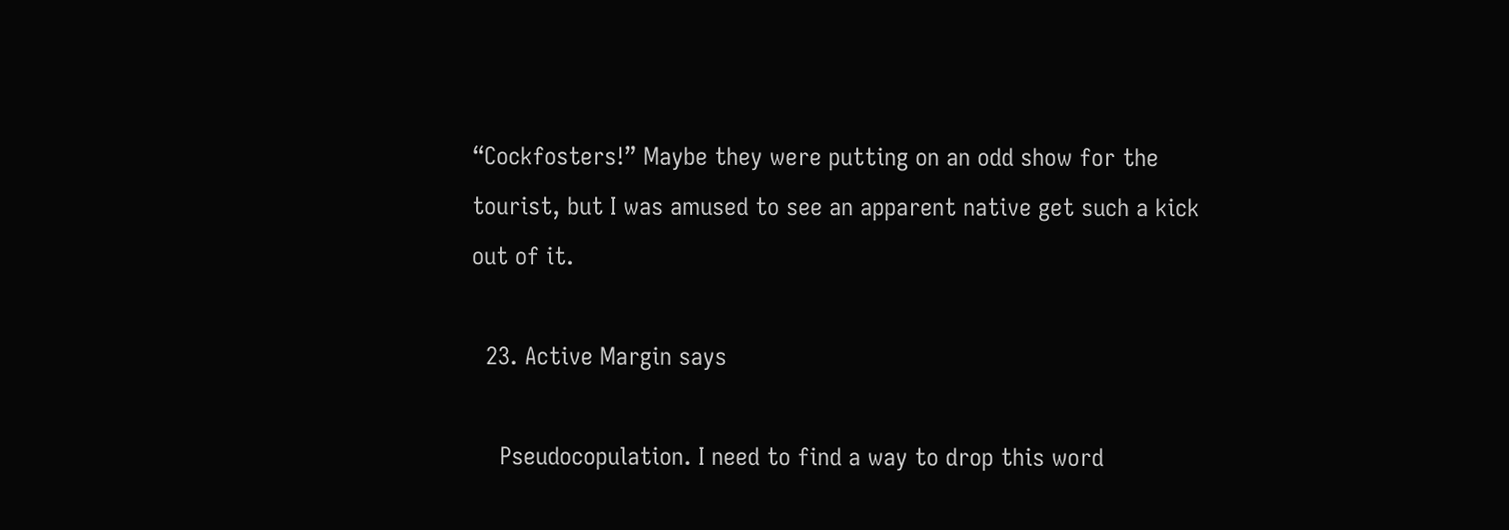“Cockfosters!” Maybe they were putting on an odd show for the tourist, but I was amused to see an apparent native get such a kick out of it.

  23. Active Margin says

    Pseudocopulation. I need to find a way to drop this word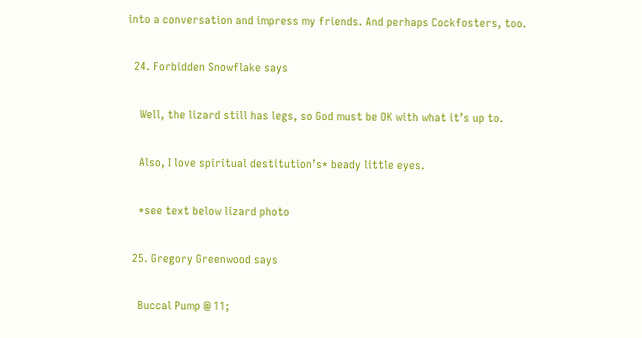into a conversation and impress my friends. And perhaps Cockfosters, too.

  24. Forbidden Snowflake says

    Well, the lizard still has legs, so God must be OK with what it’s up to.

    Also, I love spiritual destitution’s* beady little eyes.

    *see text below lizard photo

  25. Gregory Greenwood says

    Buccal Pump @ 11;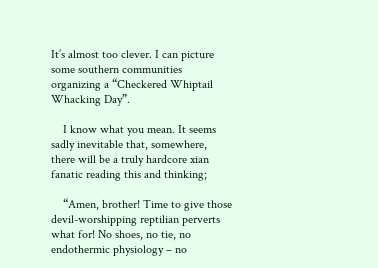It’s almost too clever. I can picture some southern communities organizing a “Checkered Whiptail Whacking Day”.

    I know what you mean. It seems sadly inevitable that, somewhere, there will be a truly hardcore xian fanatic reading this and thinking;

    “Amen, brother! Time to give those devil-worshipping reptilian perverts what for! No shoes, no tie, no endothermic physiology – no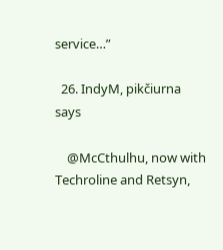service…”

  26. IndyM, pikčiurna says

    @McCthulhu, now with Techroline and Retsyn,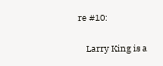re #10:

    Larry King is a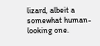lizard, albeit a somewhat human-looking one.